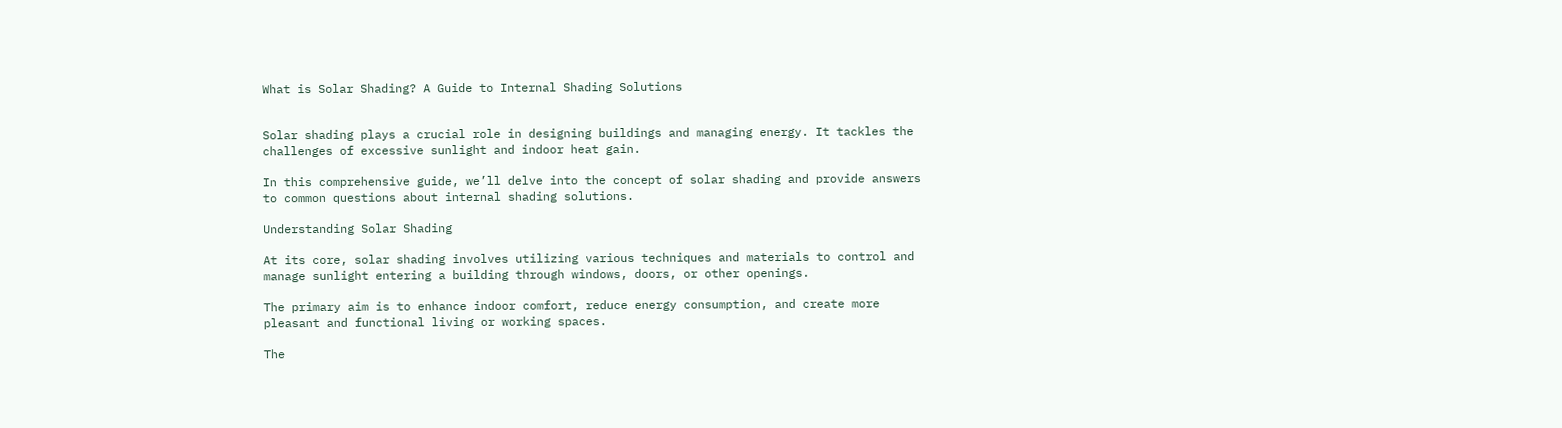What is Solar Shading? A Guide to Internal Shading Solutions


Solar shading plays a crucial role in designing buildings and managing energy. It tackles the challenges of excessive sunlight and indoor heat gain.

In this comprehensive guide, we’ll delve into the concept of solar shading and provide answers to common questions about internal shading solutions.

Understanding Solar Shading

At its core, solar shading involves utilizing various techniques and materials to control and manage sunlight entering a building through windows, doors, or other openings.

The primary aim is to enhance indoor comfort, reduce energy consumption, and create more pleasant and functional living or working spaces.

The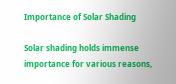Importance of Solar Shading

Solar shading holds immense importance for various reasons,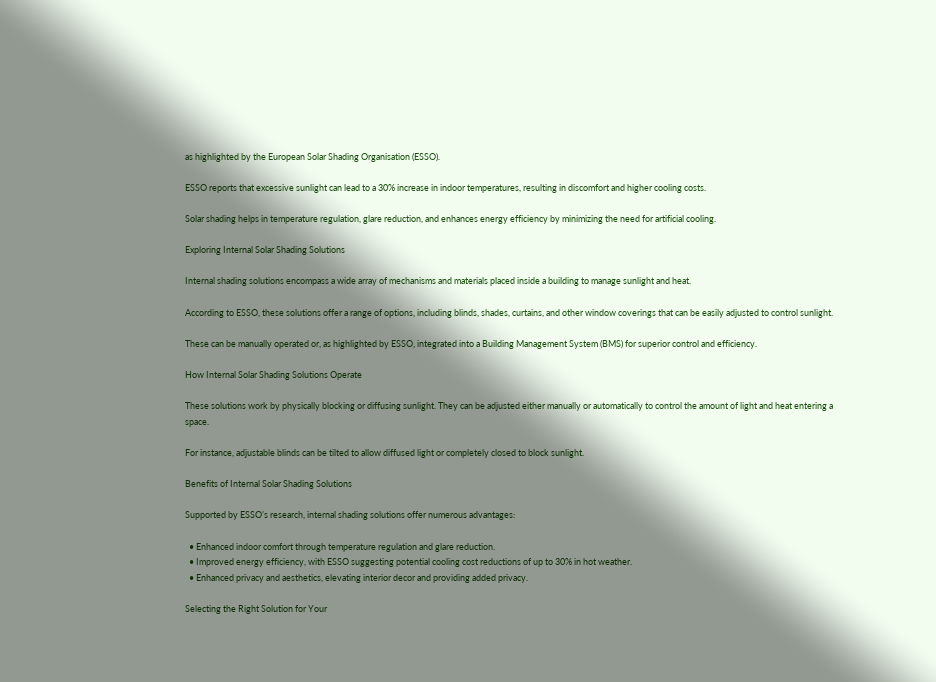as highlighted by the European Solar Shading Organisation (ESSO).

ESSO reports that excessive sunlight can lead to a 30% increase in indoor temperatures, resulting in discomfort and higher cooling costs.

Solar shading helps in temperature regulation, glare reduction, and enhances energy efficiency by minimizing the need for artificial cooling.

Exploring Internal Solar Shading Solutions

Internal shading solutions encompass a wide array of mechanisms and materials placed inside a building to manage sunlight and heat.

According to ESSO, these solutions offer a range of options, including blinds, shades, curtains, and other window coverings that can be easily adjusted to control sunlight.

These can be manually operated or, as highlighted by ESSO, integrated into a Building Management System (BMS) for superior control and efficiency.

How Internal Solar Shading Solutions Operate

These solutions work by physically blocking or diffusing sunlight. They can be adjusted either manually or automatically to control the amount of light and heat entering a space.

For instance, adjustable blinds can be tilted to allow diffused light or completely closed to block sunlight.

Benefits of Internal Solar Shading Solutions

Supported by ESSO’s research, internal shading solutions offer numerous advantages:

  • Enhanced indoor comfort through temperature regulation and glare reduction.
  • Improved energy efficiency, with ESSO suggesting potential cooling cost reductions of up to 30% in hot weather.
  • Enhanced privacy and aesthetics, elevating interior decor and providing added privacy.

Selecting the Right Solution for Your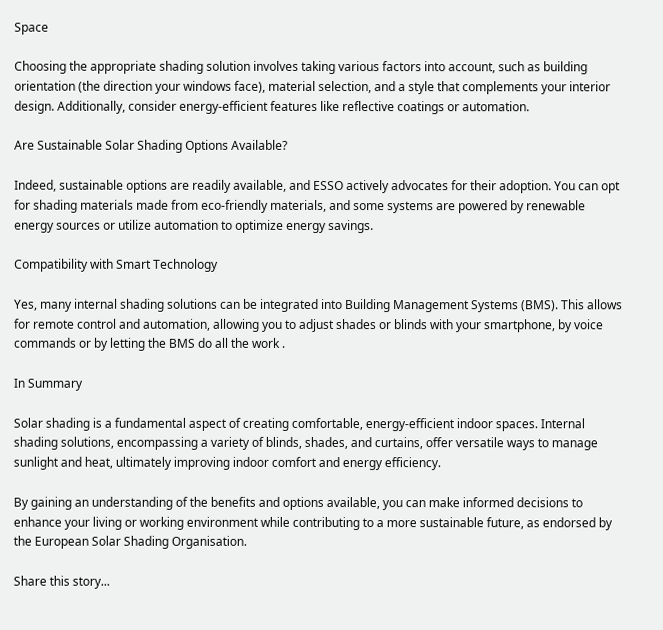Space

Choosing the appropriate shading solution involves taking various factors into account, such as building orientation (the direction your windows face), material selection, and a style that complements your interior design. Additionally, consider energy-efficient features like reflective coatings or automation.

Are Sustainable Solar Shading Options Available?

Indeed, sustainable options are readily available, and ESSO actively advocates for their adoption. You can opt for shading materials made from eco-friendly materials, and some systems are powered by renewable energy sources or utilize automation to optimize energy savings.

Compatibility with Smart Technology

Yes, many internal shading solutions can be integrated into Building Management Systems (BMS). This allows for remote control and automation, allowing you to adjust shades or blinds with your smartphone, by voice commands or by letting the BMS do all the work .

In Summary

Solar shading is a fundamental aspect of creating comfortable, energy-efficient indoor spaces. Internal shading solutions, encompassing a variety of blinds, shades, and curtains, offer versatile ways to manage sunlight and heat, ultimately improving indoor comfort and energy efficiency.

By gaining an understanding of the benefits and options available, you can make informed decisions to enhance your living or working environment while contributing to a more sustainable future, as endorsed by the European Solar Shading Organisation.

Share this story...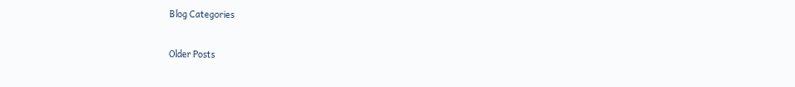Blog Categories

Older Posts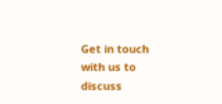Get in touch with us to discuss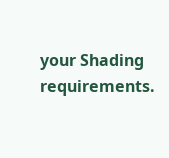your Shading requirements.